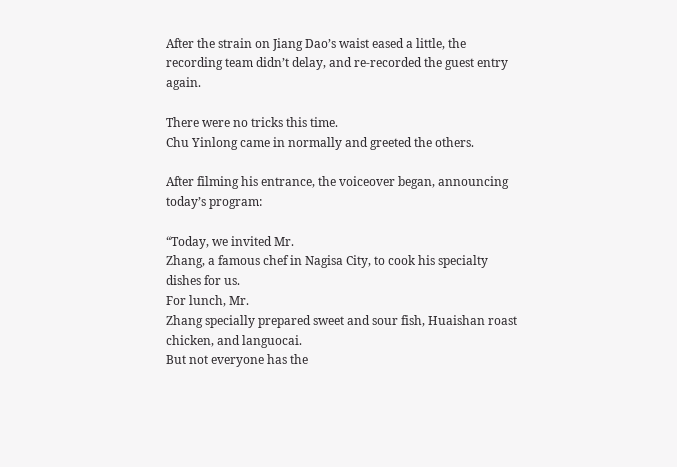After the strain on Jiang Dao’s waist eased a little, the recording team didn’t delay, and re-recorded the guest entry again.

There were no tricks this time.
Chu Yinlong came in normally and greeted the others.

After filming his entrance, the voiceover began, announcing today’s program:

“Today, we invited Mr.
Zhang, a famous chef in Nagisa City, to cook his specialty dishes for us.
For lunch, Mr.
Zhang specially prepared sweet and sour fish, Huaishan roast chicken, and languocai.
But not everyone has the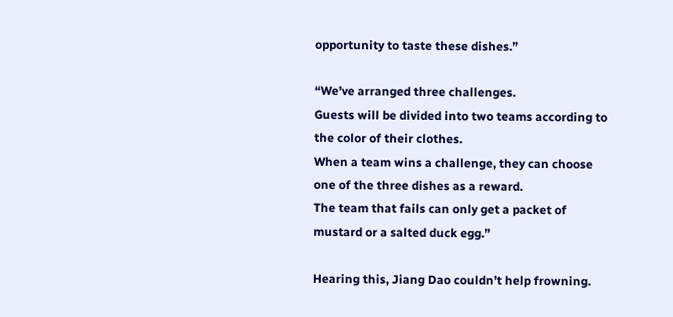opportunity to taste these dishes.”

“We’ve arranged three challenges.
Guests will be divided into two teams according to the color of their clothes.
When a team wins a challenge, they can choose one of the three dishes as a reward.
The team that fails can only get a packet of mustard or a salted duck egg.”

Hearing this, Jiang Dao couldn’t help frowning.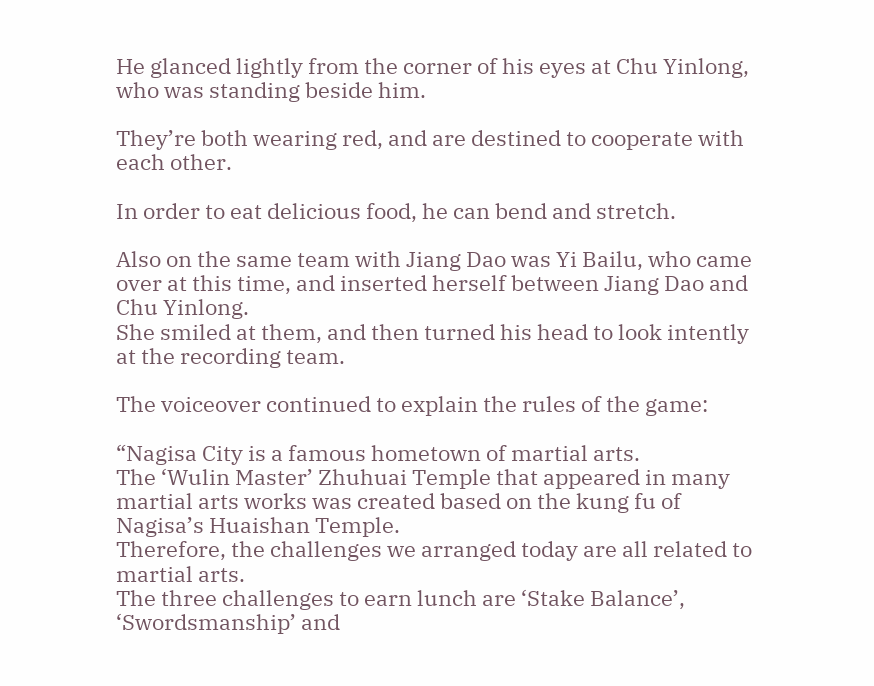He glanced lightly from the corner of his eyes at Chu Yinlong, who was standing beside him.

They’re both wearing red, and are destined to cooperate with each other.

In order to eat delicious food, he can bend and stretch.

Also on the same team with Jiang Dao was Yi Bailu, who came over at this time, and inserted herself between Jiang Dao and Chu Yinlong.
She smiled at them, and then turned his head to look intently at the recording team.

The voiceover continued to explain the rules of the game:

“Nagisa City is a famous hometown of martial arts.
The ‘Wulin Master’ Zhuhuai Temple that appeared in many martial arts works was created based on the kung fu of Nagisa’s Huaishan Temple.
Therefore, the challenges we arranged today are all related to martial arts.
The three challenges to earn lunch are ‘Stake Balance’, ‘Swordsmanship’ and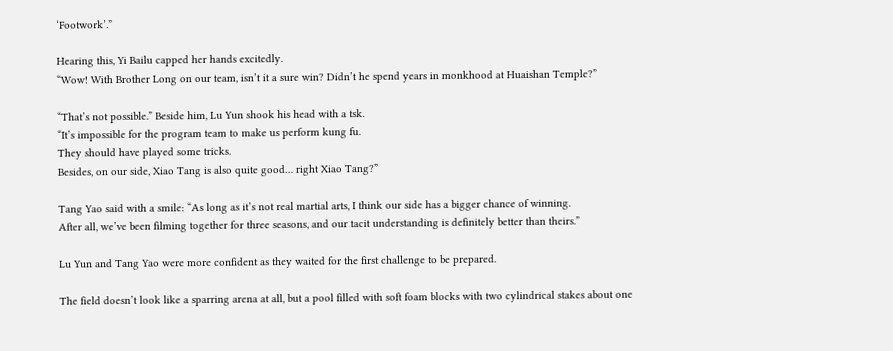‘Footwork’.”

Hearing this, Yi Bailu capped her hands excitedly.
“Wow! With Brother Long on our team, isn’t it a sure win? Didn’t he spend years in monkhood at Huaishan Temple?”

“That’s not possible.” Beside him, Lu Yun shook his head with a tsk.
“It’s impossible for the program team to make us perform kung fu.
They should have played some tricks.
Besides, on our side, Xiao Tang is also quite good… right Xiao Tang?”

Tang Yao said with a smile: “As long as it’s not real martial arts, I think our side has a bigger chance of winning.
After all, we’ve been filming together for three seasons, and our tacit understanding is definitely better than theirs.”

Lu Yun and Tang Yao were more confident as they waited for the first challenge to be prepared.

The field doesn’t look like a sparring arena at all, but a pool filled with soft foam blocks with two cylindrical stakes about one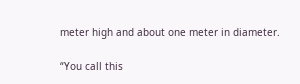meter high and about one meter in diameter.

“You call this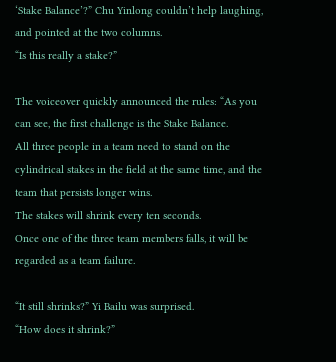‘Stake Balance’?” Chu Yinlong couldn’t help laughing, and pointed at the two columns.
“Is this really a stake?”

The voiceover quickly announced the rules: “As you can see, the first challenge is the Stake Balance.
All three people in a team need to stand on the cylindrical stakes in the field at the same time, and the team that persists longer wins.
The stakes will shrink every ten seconds.
Once one of the three team members falls, it will be regarded as a team failure.

“It still shrinks?” Yi Bailu was surprised.
“How does it shrink?”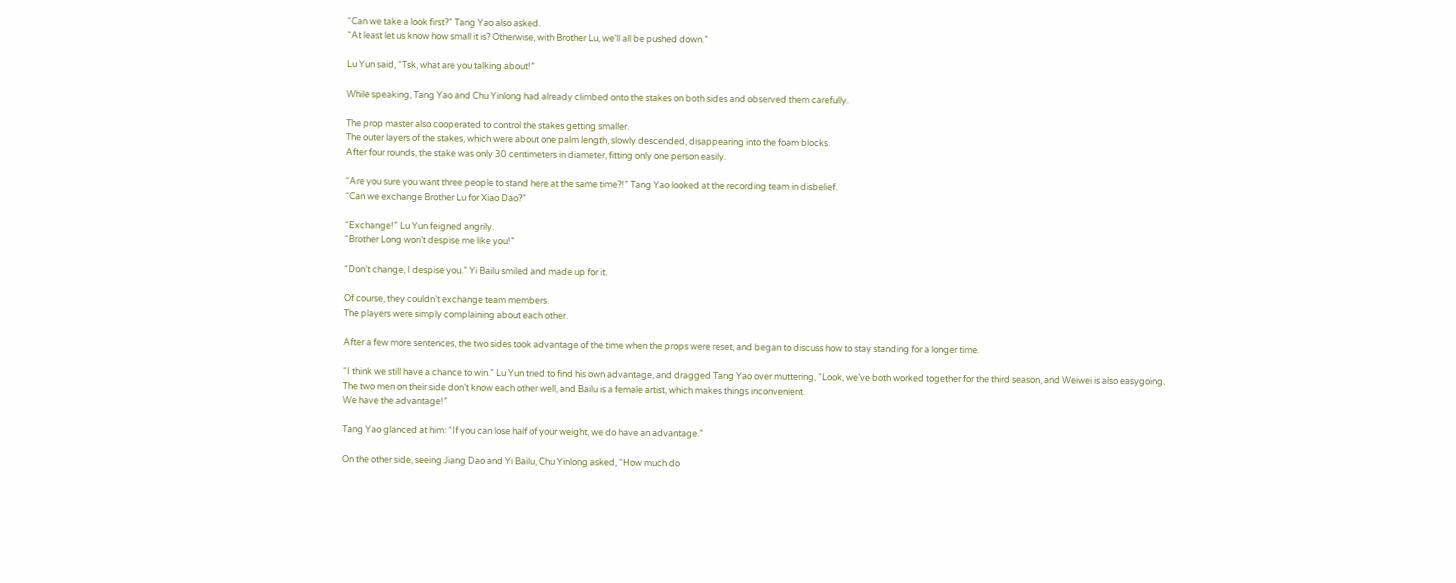“Can we take a look first?” Tang Yao also asked.
“At least let us know how small it is? Otherwise, with Brother Lu, we’ll all be pushed down.”

Lu Yun said, “Tsk, what are you talking about!”

While speaking, Tang Yao and Chu Yinlong had already climbed onto the stakes on both sides and observed them carefully.

The prop master also cooperated to control the stakes getting smaller.
The outer layers of the stakes, which were about one palm length, slowly descended, disappearing into the foam blocks.
After four rounds, the stake was only 30 centimeters in diameter, fitting only one person easily.

“Are you sure you want three people to stand here at the same time?!” Tang Yao looked at the recording team in disbelief.
“Can we exchange Brother Lu for Xiao Dao?”

“Exchange!” Lu Yun feigned angrily.
“Brother Long won’t despise me like you!”

“Don’t change, I despise you.” Yi Bailu smiled and made up for it.

Of course, they couldn’t exchange team members.
The players were simply complaining about each other.

After a few more sentences, the two sides took advantage of the time when the props were reset, and began to discuss how to stay standing for a longer time.

“I think we still have a chance to win.” Lu Yun tried to find his own advantage, and dragged Tang Yao over muttering, “Look, we’ve both worked together for the third season, and Weiwei is also easygoing.
The two men on their side don’t know each other well, and Bailu is a female artist, which makes things inconvenient.
We have the advantage!”

Tang Yao glanced at him: “If you can lose half of your weight, we do have an advantage.”

On the other side, seeing Jiang Dao and Yi Bailu, Chu Yinlong asked, “How much do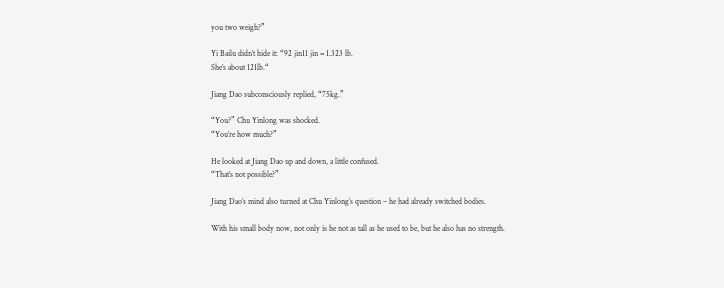you two weigh?”

Yi Bailu didn’t hide it: “92 jin11 jin = 1.323 lb.
She’s about 121lb.“

Jiang Dao subconsciously replied, “75kg.”

“You?” Chu Yinlong was shocked.
“You’re how much?”

He looked at Jiang Dao up and down, a little confused.
“That’s not possible?”

Jiang Dao’s mind also turned at Chu Yinlong’s question – he had already switched bodies.

With his small body now, not only is he not as tall as he used to be, but he also has no strength.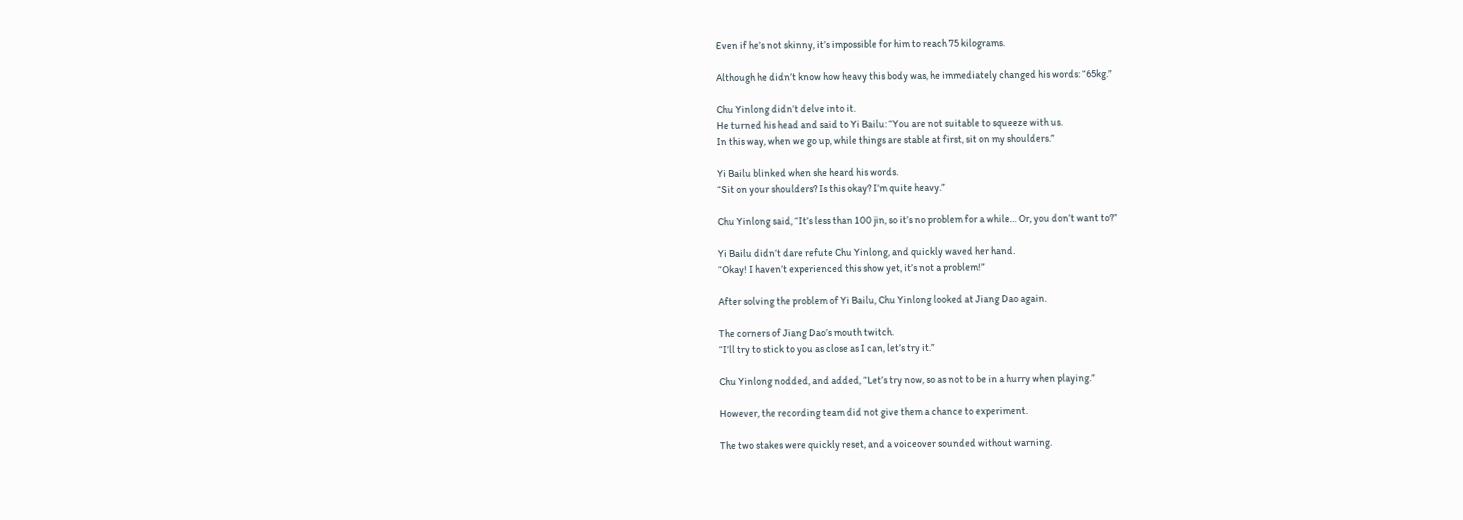Even if he’s not skinny, it’s impossible for him to reach 75 kilograms.

Although he didn’t know how heavy this body was, he immediately changed his words: “65kg.”

Chu Yinlong didn’t delve into it.
He turned his head and said to Yi Bailu: “You are not suitable to squeeze with us.
In this way, when we go up, while things are stable at first, sit on my shoulders.”

Yi Bailu blinked when she heard his words.
“Sit on your shoulders? Is this okay? I’m quite heavy.”

Chu Yinlong said, “It’s less than 100 jin, so it’s no problem for a while… Or, you don’t want to?”

Yi Bailu didn’t dare refute Chu Yinlong, and quickly waved her hand.
“Okay! I haven’t experienced this show yet, it’s not a problem!”

After solving the problem of Yi Bailu, Chu Yinlong looked at Jiang Dao again.

The corners of Jiang Dao’s mouth twitch.
“I’ll try to stick to you as close as I can, let’s try it.”

Chu Yinlong nodded, and added, “Let’s try now, so as not to be in a hurry when playing.”

However, the recording team did not give them a chance to experiment.

The two stakes were quickly reset, and a voiceover sounded without warning.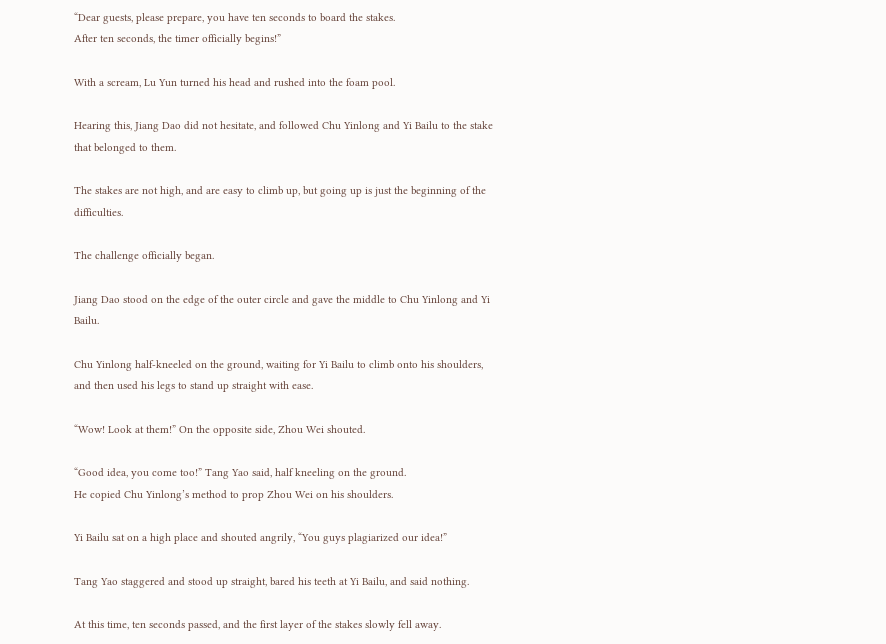“Dear guests, please prepare, you have ten seconds to board the stakes.
After ten seconds, the timer officially begins!”

With a scream, Lu Yun turned his head and rushed into the foam pool.

Hearing this, Jiang Dao did not hesitate, and followed Chu Yinlong and Yi Bailu to the stake that belonged to them.

The stakes are not high, and are easy to climb up, but going up is just the beginning of the difficulties.

The challenge officially began.

Jiang Dao stood on the edge of the outer circle and gave the middle to Chu Yinlong and Yi Bailu.

Chu Yinlong half-kneeled on the ground, waiting for Yi Bailu to climb onto his shoulders, and then used his legs to stand up straight with ease.

“Wow! Look at them!” On the opposite side, Zhou Wei shouted.

“Good idea, you come too!” Tang Yao said, half kneeling on the ground.
He copied Chu Yinlong’s method to prop Zhou Wei on his shoulders.

Yi Bailu sat on a high place and shouted angrily, “You guys plagiarized our idea!”

Tang Yao staggered and stood up straight, bared his teeth at Yi Bailu, and said nothing.

At this time, ten seconds passed, and the first layer of the stakes slowly fell away.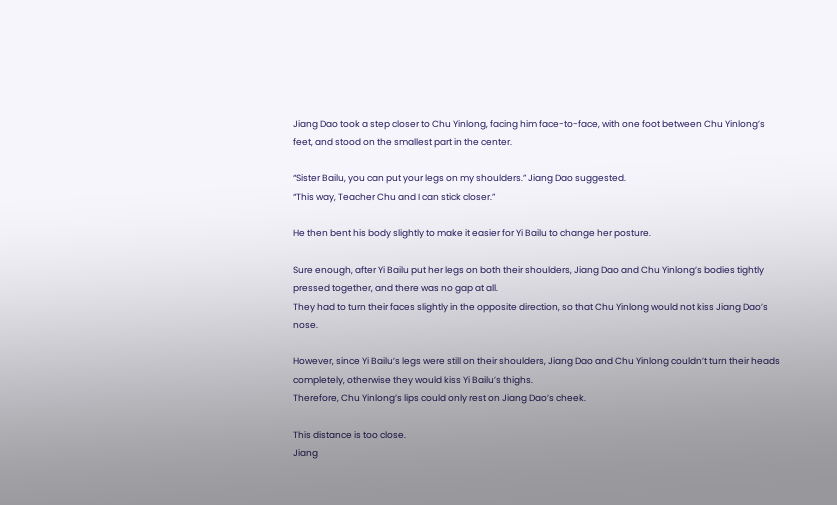Jiang Dao took a step closer to Chu Yinlong, facing him face-to-face, with one foot between Chu Yinlong’s feet, and stood on the smallest part in the center.

“Sister Bailu, you can put your legs on my shoulders.” Jiang Dao suggested.
“This way, Teacher Chu and I can stick closer.”

He then bent his body slightly to make it easier for Yi Bailu to change her posture.

Sure enough, after Yi Bailu put her legs on both their shoulders, Jiang Dao and Chu Yinlong’s bodies tightly pressed together, and there was no gap at all.
They had to turn their faces slightly in the opposite direction, so that Chu Yinlong would not kiss Jiang Dao’s nose.

However, since Yi Bailu’s legs were still on their shoulders, Jiang Dao and Chu Yinlong couldn’t turn their heads completely, otherwise they would kiss Yi Bailu’s thighs.
Therefore, Chu Yinlong’s lips could only rest on Jiang Dao’s cheek.

This distance is too close.
Jiang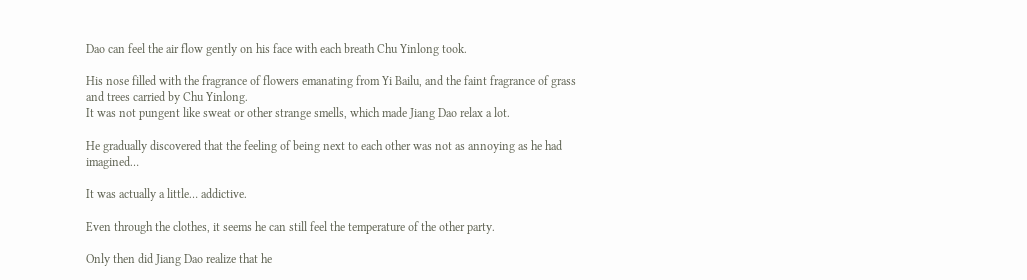Dao can feel the air flow gently on his face with each breath Chu Yinlong took.

His nose filled with the fragrance of flowers emanating from Yi Bailu, and the faint fragrance of grass and trees carried by Chu Yinlong.
It was not pungent like sweat or other strange smells, which made Jiang Dao relax a lot.

He gradually discovered that the feeling of being next to each other was not as annoying as he had imagined…

It was actually a little… addictive.

Even through the clothes, it seems he can still feel the temperature of the other party.

Only then did Jiang Dao realize that he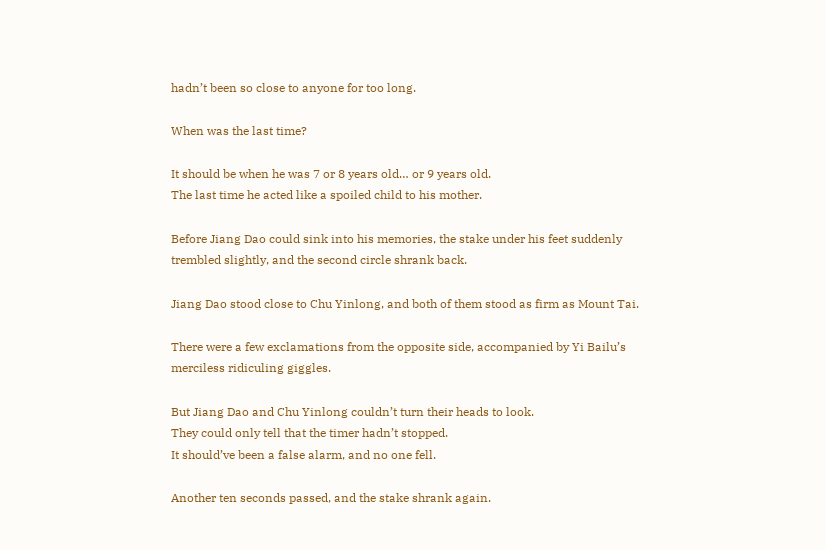hadn’t been so close to anyone for too long.

When was the last time?

It should be when he was 7 or 8 years old… or 9 years old.
The last time he acted like a spoiled child to his mother.

Before Jiang Dao could sink into his memories, the stake under his feet suddenly trembled slightly, and the second circle shrank back.

Jiang Dao stood close to Chu Yinlong, and both of them stood as firm as Mount Tai.

There were a few exclamations from the opposite side, accompanied by Yi Bailu’s merciless ridiculing giggles.

But Jiang Dao and Chu Yinlong couldn’t turn their heads to look.
They could only tell that the timer hadn’t stopped.
It should’ve been a false alarm, and no one fell.

Another ten seconds passed, and the stake shrank again.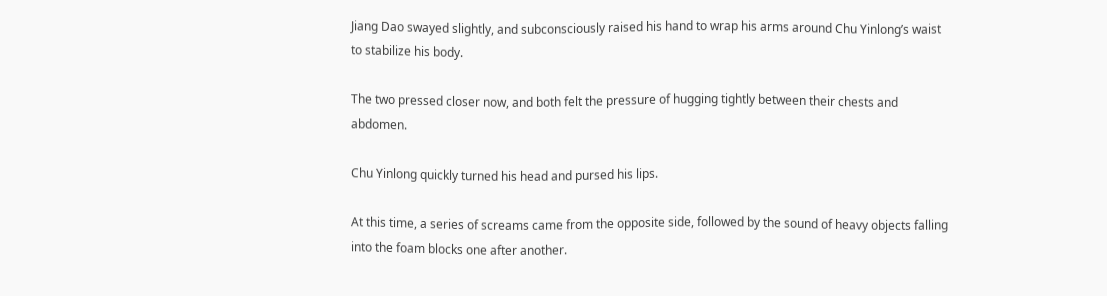Jiang Dao swayed slightly, and subconsciously raised his hand to wrap his arms around Chu Yinlong’s waist to stabilize his body.

The two pressed closer now, and both felt the pressure of hugging tightly between their chests and abdomen.

Chu Yinlong quickly turned his head and pursed his lips.

At this time, a series of screams came from the opposite side, followed by the sound of heavy objects falling into the foam blocks one after another.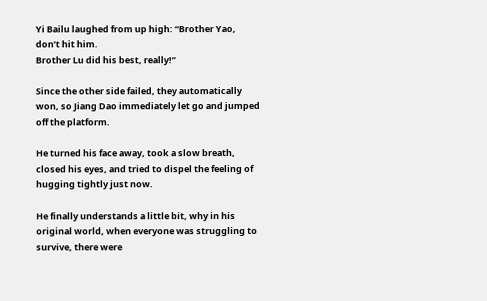Yi Bailu laughed from up high: “Brother Yao, don’t hit him.
Brother Lu did his best, really!”

Since the other side failed, they automatically won, so Jiang Dao immediately let go and jumped off the platform.

He turned his face away, took a slow breath, closed his eyes, and tried to dispel the feeling of hugging tightly just now.

He finally understands a little bit, why in his original world, when everyone was struggling to survive, there were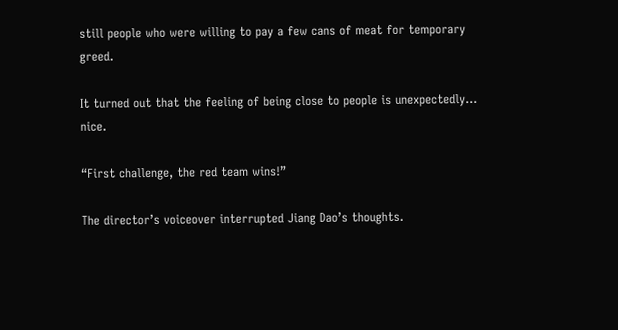still people who were willing to pay a few cans of meat for temporary greed.

It turned out that the feeling of being close to people is unexpectedly… nice.

“First challenge, the red team wins!”

The director’s voiceover interrupted Jiang Dao’s thoughts.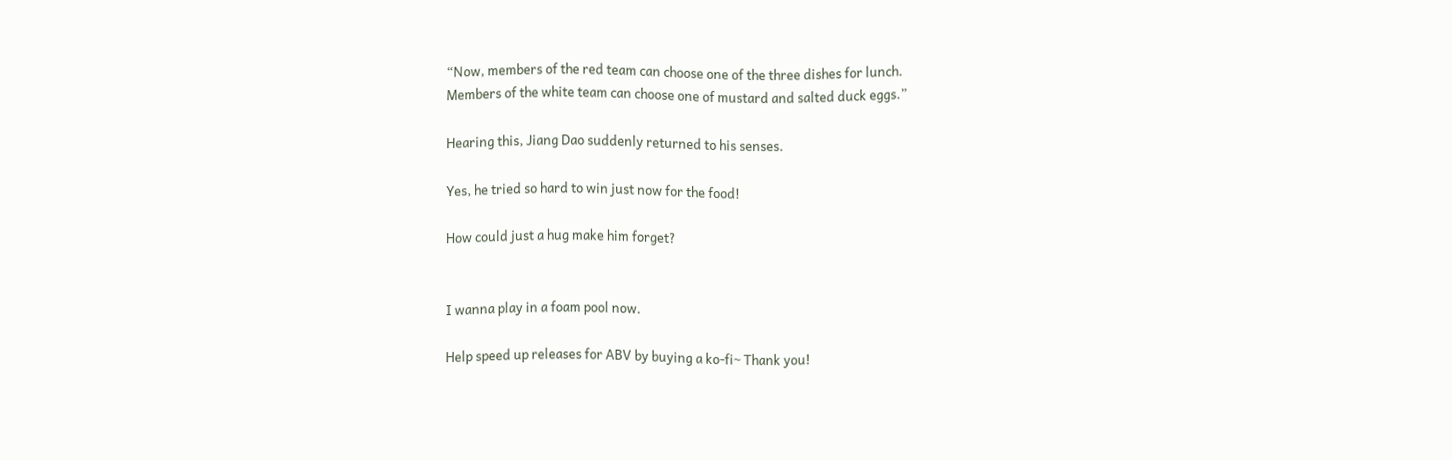“Now, members of the red team can choose one of the three dishes for lunch.
Members of the white team can choose one of mustard and salted duck eggs.”

Hearing this, Jiang Dao suddenly returned to his senses.

Yes, he tried so hard to win just now for the food!

How could just a hug make him forget?


I wanna play in a foam pool now.

Help speed up releases for ABV by buying a ko-fi~ Thank you!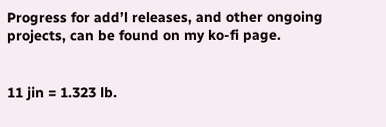Progress for add’l releases, and other ongoing projects, can be found on my ko-fi page.


11 jin = 1.323 lb.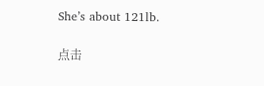She’s about 121lb.

点击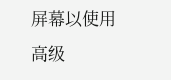屏幕以使用高级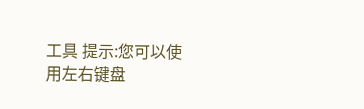工具 提示:您可以使用左右键盘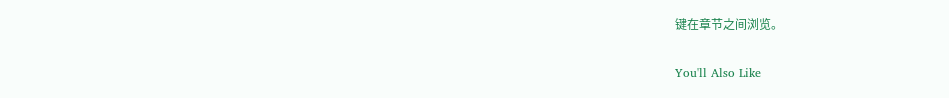键在章节之间浏览。

You'll Also Like